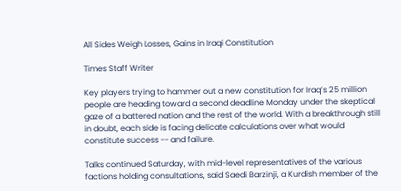All Sides Weigh Losses, Gains in Iraqi Constitution

Times Staff Writer

Key players trying to hammer out a new constitution for Iraq’s 25 million people are heading toward a second deadline Monday under the skeptical gaze of a battered nation and the rest of the world. With a breakthrough still in doubt, each side is facing delicate calculations over what would constitute success -- and failure.

Talks continued Saturday, with mid-level representatives of the various factions holding consultations, said Saedi Barzinji, a Kurdish member of the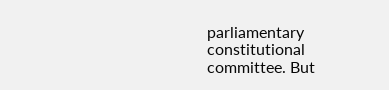parliamentary constitutional committee. But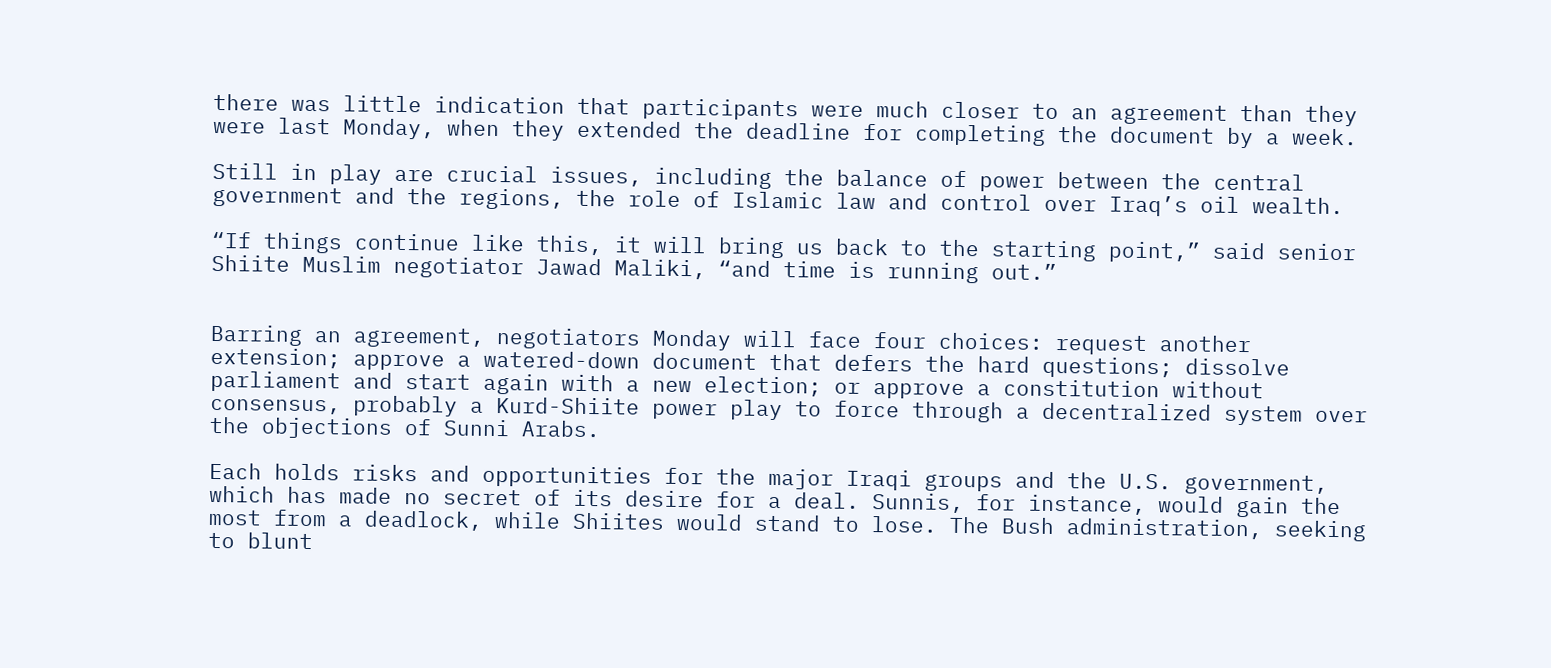there was little indication that participants were much closer to an agreement than they were last Monday, when they extended the deadline for completing the document by a week.

Still in play are crucial issues, including the balance of power between the central government and the regions, the role of Islamic law and control over Iraq’s oil wealth.

“If things continue like this, it will bring us back to the starting point,” said senior Shiite Muslim negotiator Jawad Maliki, “and time is running out.”


Barring an agreement, negotiators Monday will face four choices: request another extension; approve a watered-down document that defers the hard questions; dissolve parliament and start again with a new election; or approve a constitution without consensus, probably a Kurd-Shiite power play to force through a decentralized system over the objections of Sunni Arabs.

Each holds risks and opportunities for the major Iraqi groups and the U.S. government, which has made no secret of its desire for a deal. Sunnis, for instance, would gain the most from a deadlock, while Shiites would stand to lose. The Bush administration, seeking to blunt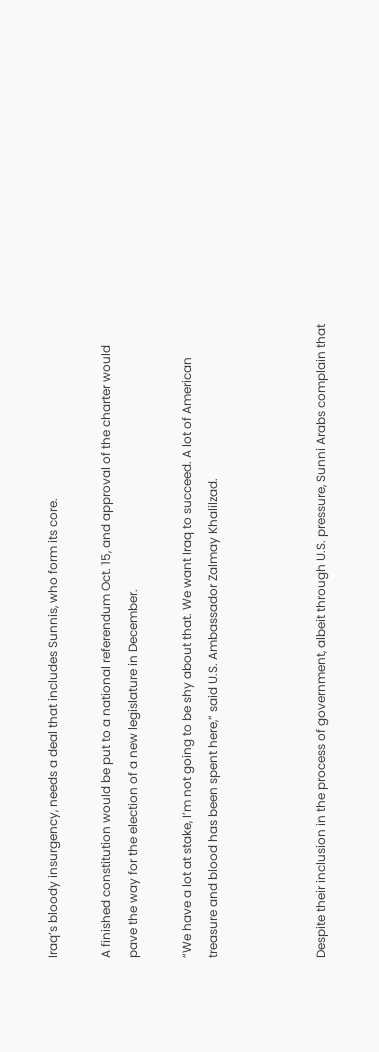Iraq’s bloody insurgency, needs a deal that includes Sunnis, who form its core.

A finished constitution would be put to a national referendum Oct. 15, and approval of the charter would pave the way for the election of a new legislature in December.

“We have a lot at stake, I’m not going to be shy about that. We want Iraq to succeed. A lot of American treasure and blood has been spent here,” said U.S. Ambassador Zalmay Khalilzad.



Despite their inclusion in the process of government, albeit through U.S. pressure, Sunni Arabs complain that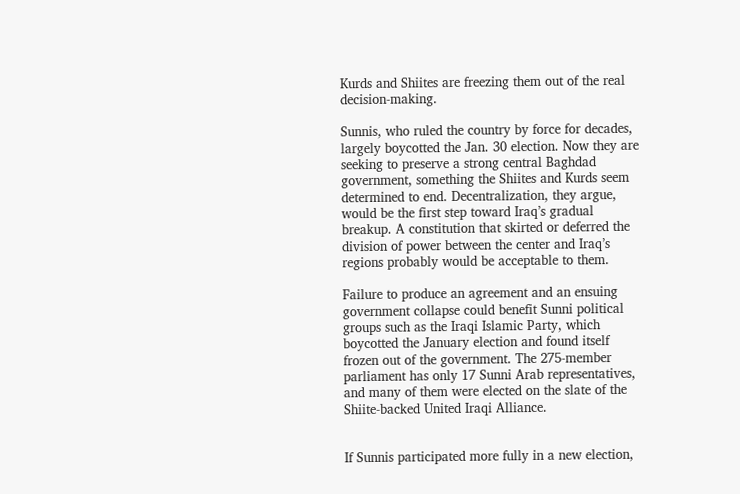Kurds and Shiites are freezing them out of the real decision-making.

Sunnis, who ruled the country by force for decades, largely boycotted the Jan. 30 election. Now they are seeking to preserve a strong central Baghdad government, something the Shiites and Kurds seem determined to end. Decentralization, they argue, would be the first step toward Iraq’s gradual breakup. A constitution that skirted or deferred the division of power between the center and Iraq’s regions probably would be acceptable to them.

Failure to produce an agreement and an ensuing government collapse could benefit Sunni political groups such as the Iraqi Islamic Party, which boycotted the January election and found itself frozen out of the government. The 275-member parliament has only 17 Sunni Arab representatives, and many of them were elected on the slate of the Shiite-backed United Iraqi Alliance.


If Sunnis participated more fully in a new election,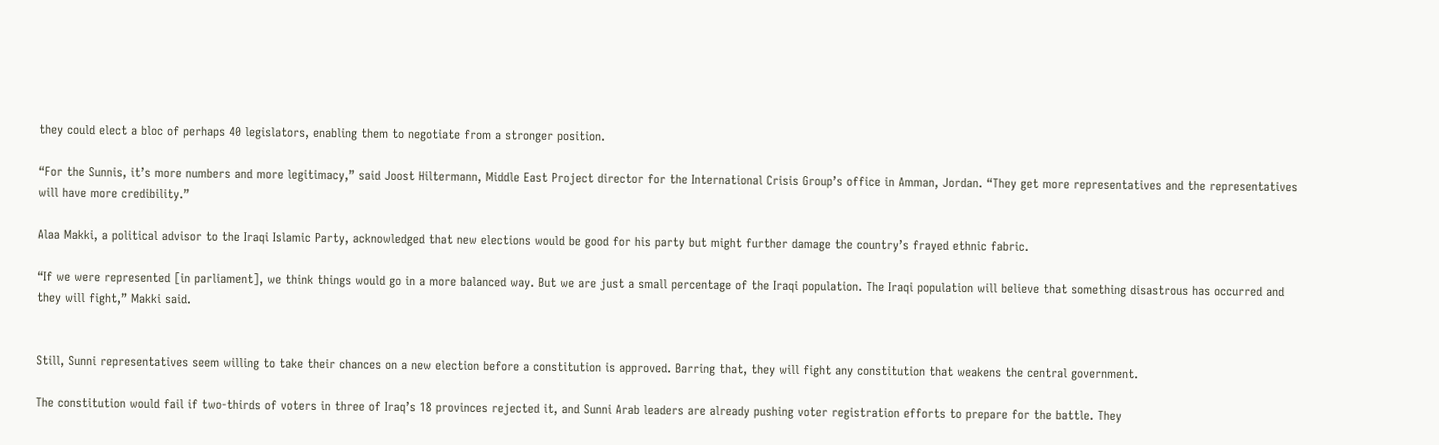they could elect a bloc of perhaps 40 legislators, enabling them to negotiate from a stronger position.

“For the Sunnis, it’s more numbers and more legitimacy,” said Joost Hiltermann, Middle East Project director for the International Crisis Group’s office in Amman, Jordan. “They get more representatives and the representatives will have more credibility.”

Alaa Makki, a political advisor to the Iraqi Islamic Party, acknowledged that new elections would be good for his party but might further damage the country’s frayed ethnic fabric.

“If we were represented [in parliament], we think things would go in a more balanced way. But we are just a small percentage of the Iraqi population. The Iraqi population will believe that something disastrous has occurred and they will fight,” Makki said.


Still, Sunni representatives seem willing to take their chances on a new election before a constitution is approved. Barring that, they will fight any constitution that weakens the central government.

The constitution would fail if two-thirds of voters in three of Iraq’s 18 provinces rejected it, and Sunni Arab leaders are already pushing voter registration efforts to prepare for the battle. They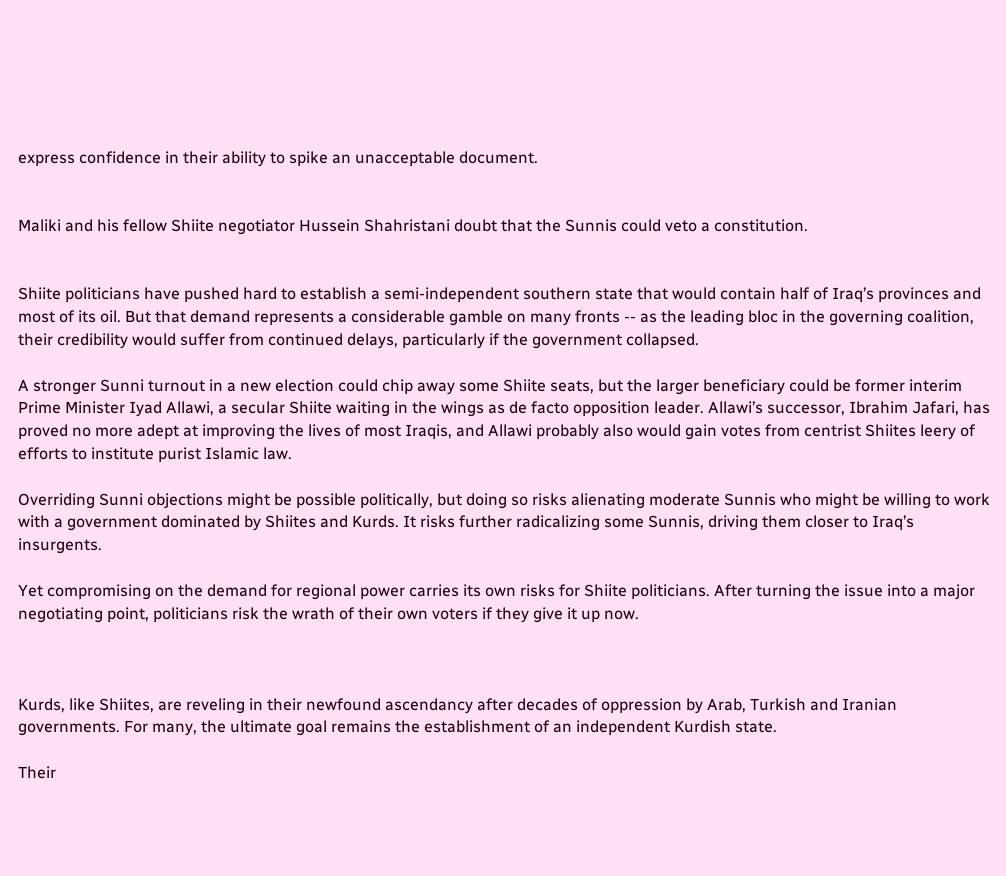express confidence in their ability to spike an unacceptable document.


Maliki and his fellow Shiite negotiator Hussein Shahristani doubt that the Sunnis could veto a constitution.


Shiite politicians have pushed hard to establish a semi-independent southern state that would contain half of Iraq’s provinces and most of its oil. But that demand represents a considerable gamble on many fronts -- as the leading bloc in the governing coalition, their credibility would suffer from continued delays, particularly if the government collapsed.

A stronger Sunni turnout in a new election could chip away some Shiite seats, but the larger beneficiary could be former interim Prime Minister Iyad Allawi, a secular Shiite waiting in the wings as de facto opposition leader. Allawi’s successor, Ibrahim Jafari, has proved no more adept at improving the lives of most Iraqis, and Allawi probably also would gain votes from centrist Shiites leery of efforts to institute purist Islamic law.

Overriding Sunni objections might be possible politically, but doing so risks alienating moderate Sunnis who might be willing to work with a government dominated by Shiites and Kurds. It risks further radicalizing some Sunnis, driving them closer to Iraq’s insurgents.

Yet compromising on the demand for regional power carries its own risks for Shiite politicians. After turning the issue into a major negotiating point, politicians risk the wrath of their own voters if they give it up now.



Kurds, like Shiites, are reveling in their newfound ascendancy after decades of oppression by Arab, Turkish and Iranian governments. For many, the ultimate goal remains the establishment of an independent Kurdish state.

Their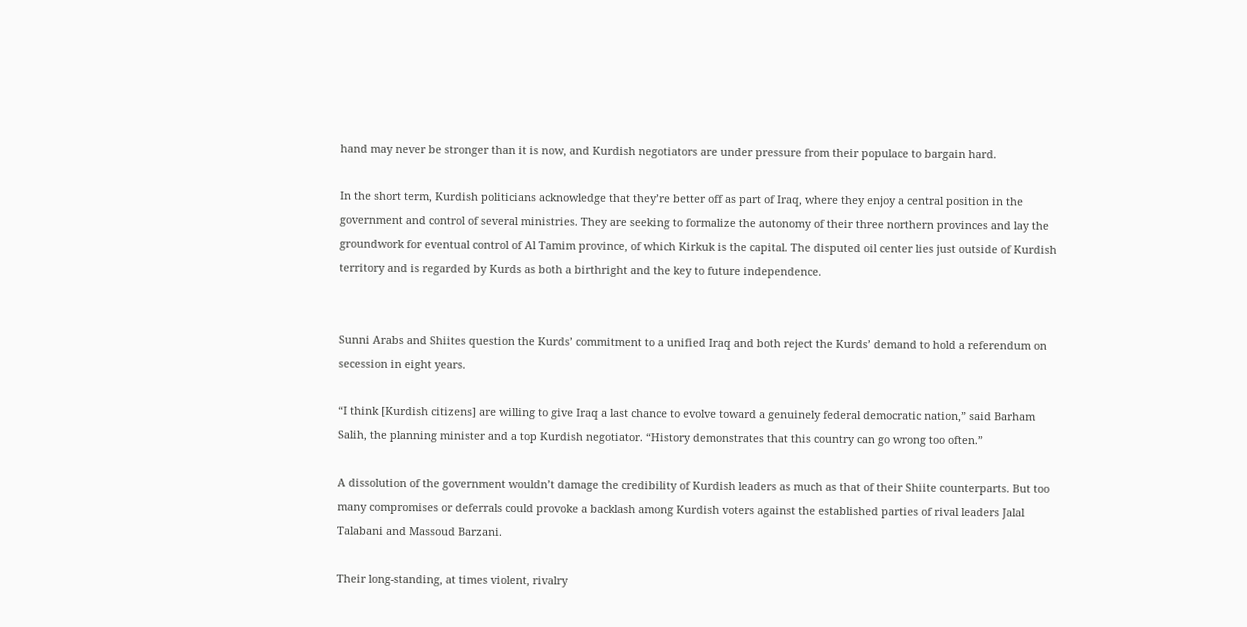hand may never be stronger than it is now, and Kurdish negotiators are under pressure from their populace to bargain hard.

In the short term, Kurdish politicians acknowledge that they’re better off as part of Iraq, where they enjoy a central position in the government and control of several ministries. They are seeking to formalize the autonomy of their three northern provinces and lay the groundwork for eventual control of Al Tamim province, of which Kirkuk is the capital. The disputed oil center lies just outside of Kurdish territory and is regarded by Kurds as both a birthright and the key to future independence.


Sunni Arabs and Shiites question the Kurds’ commitment to a unified Iraq and both reject the Kurds’ demand to hold a referendum on secession in eight years.

“I think [Kurdish citizens] are willing to give Iraq a last chance to evolve toward a genuinely federal democratic nation,” said Barham Salih, the planning minister and a top Kurdish negotiator. “History demonstrates that this country can go wrong too often.”

A dissolution of the government wouldn’t damage the credibility of Kurdish leaders as much as that of their Shiite counterparts. But too many compromises or deferrals could provoke a backlash among Kurdish voters against the established parties of rival leaders Jalal Talabani and Massoud Barzani.

Their long-standing, at times violent, rivalry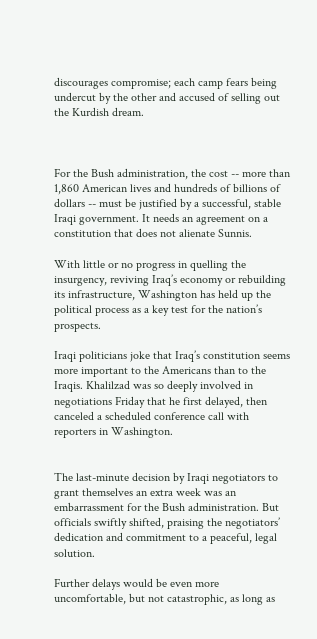discourages compromise; each camp fears being undercut by the other and accused of selling out the Kurdish dream.



For the Bush administration, the cost -- more than 1,860 American lives and hundreds of billions of dollars -- must be justified by a successful, stable Iraqi government. It needs an agreement on a constitution that does not alienate Sunnis.

With little or no progress in quelling the insurgency, reviving Iraq’s economy or rebuilding its infrastructure, Washington has held up the political process as a key test for the nation’s prospects.

Iraqi politicians joke that Iraq’s constitution seems more important to the Americans than to the Iraqis. Khalilzad was so deeply involved in negotiations Friday that he first delayed, then canceled a scheduled conference call with reporters in Washington.


The last-minute decision by Iraqi negotiators to grant themselves an extra week was an embarrassment for the Bush administration. But officials swiftly shifted, praising the negotiators’ dedication and commitment to a peaceful, legal solution.

Further delays would be even more uncomfortable, but not catastrophic, as long as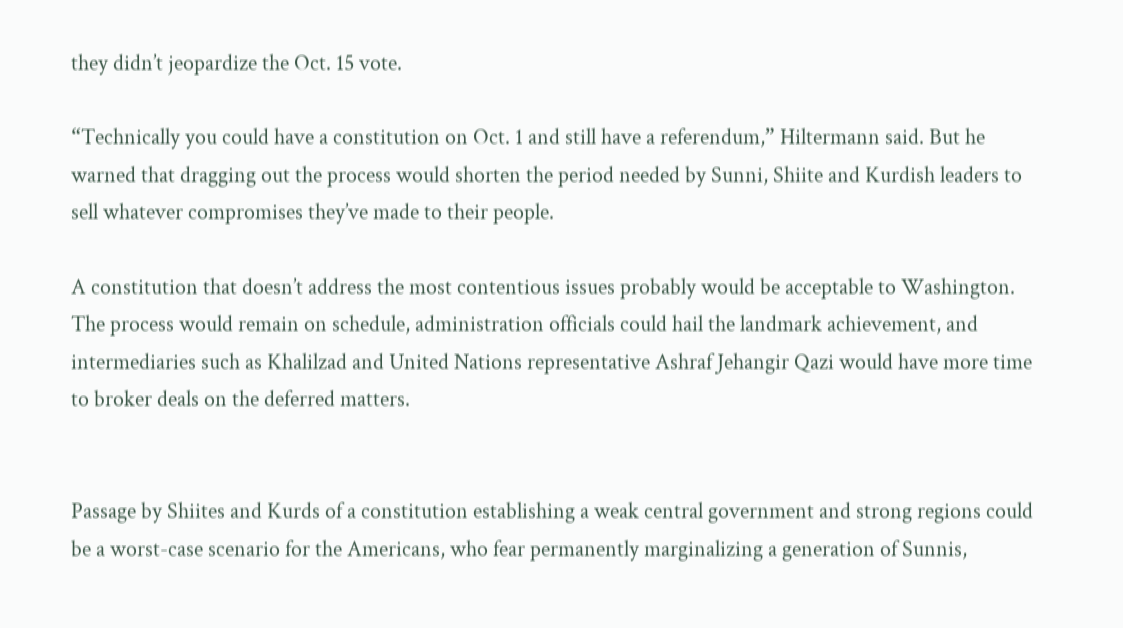they didn’t jeopardize the Oct. 15 vote.

“Technically you could have a constitution on Oct. 1 and still have a referendum,” Hiltermann said. But he warned that dragging out the process would shorten the period needed by Sunni, Shiite and Kurdish leaders to sell whatever compromises they’ve made to their people.

A constitution that doesn’t address the most contentious issues probably would be acceptable to Washington. The process would remain on schedule, administration officials could hail the landmark achievement, and intermediaries such as Khalilzad and United Nations representative Ashraf Jehangir Qazi would have more time to broker deals on the deferred matters.


Passage by Shiites and Kurds of a constitution establishing a weak central government and strong regions could be a worst-case scenario for the Americans, who fear permanently marginalizing a generation of Sunnis,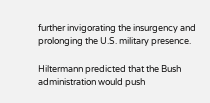further invigorating the insurgency and prolonging the U.S. military presence.

Hiltermann predicted that the Bush administration would push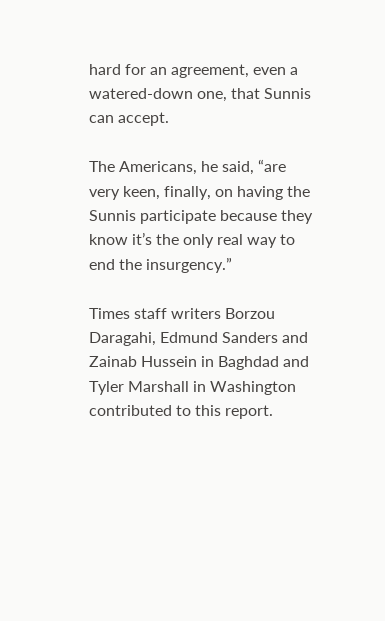hard for an agreement, even a watered-down one, that Sunnis can accept.

The Americans, he said, “are very keen, finally, on having the Sunnis participate because they know it’s the only real way to end the insurgency.”

Times staff writers Borzou Daragahi, Edmund Sanders and Zainab Hussein in Baghdad and Tyler Marshall in Washington contributed to this report.